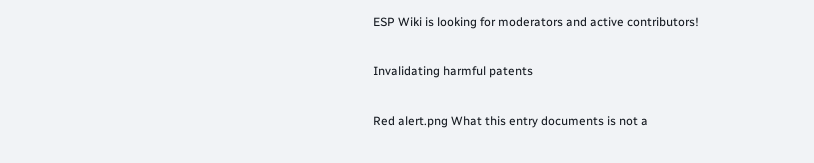ESP Wiki is looking for moderators and active contributors!

Invalidating harmful patents

Red alert.png What this entry documents is not a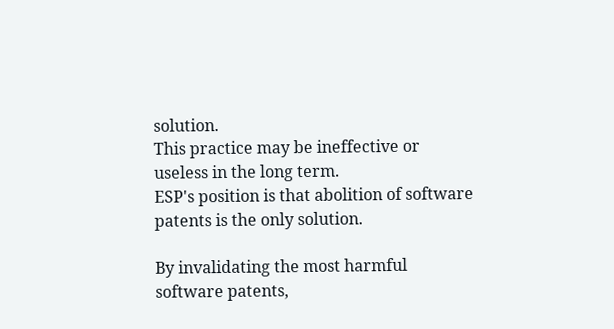solution.
This practice may be ineffective or useless in the long term.
ESP's position is that abolition of software patents is the only solution.

By invalidating the most harmful software patents,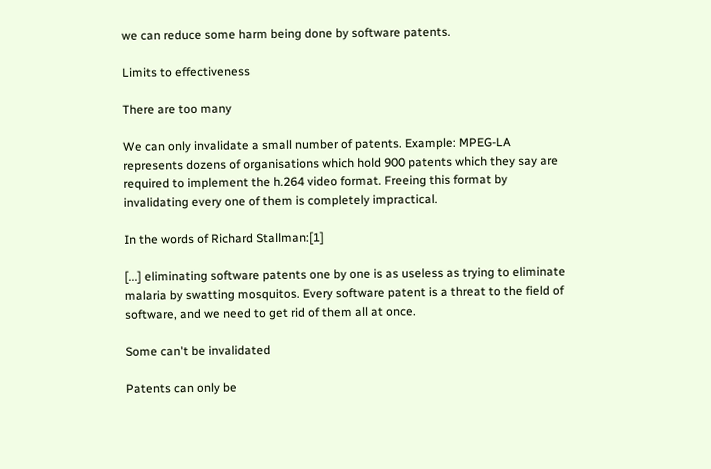we can reduce some harm being done by software patents.

Limits to effectiveness

There are too many

We can only invalidate a small number of patents. Example: MPEG-LA represents dozens of organisations which hold 900 patents which they say are required to implement the h.264 video format. Freeing this format by invalidating every one of them is completely impractical.

In the words of Richard Stallman:[1]

[...] eliminating software patents one by one is as useless as trying to eliminate malaria by swatting mosquitos. Every software patent is a threat to the field of software, and we need to get rid of them all at once.

Some can't be invalidated

Patents can only be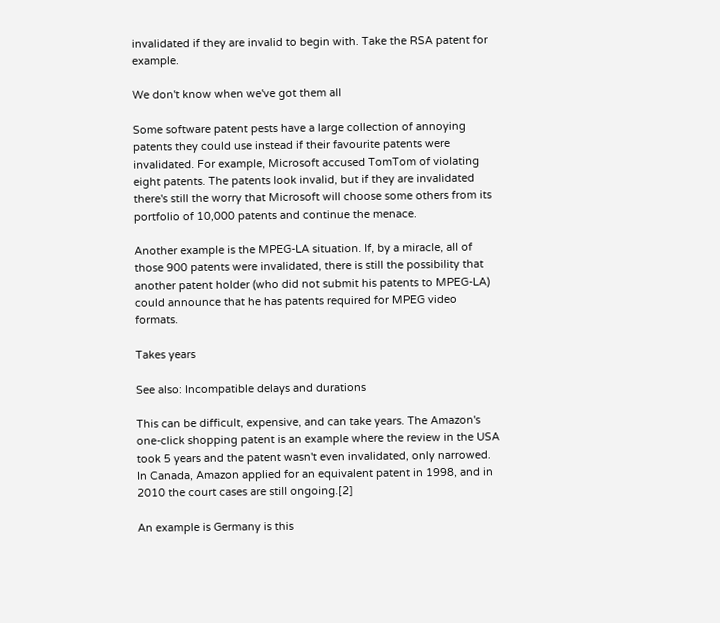invalidated if they are invalid to begin with. Take the RSA patent for example.

We don't know when we've got them all

Some software patent pests have a large collection of annoying patents they could use instead if their favourite patents were invalidated. For example, Microsoft accused TomTom of violating eight patents. The patents look invalid, but if they are invalidated there's still the worry that Microsoft will choose some others from its portfolio of 10,000 patents and continue the menace.

Another example is the MPEG-LA situation. If, by a miracle, all of those 900 patents were invalidated, there is still the possibility that another patent holder (who did not submit his patents to MPEG-LA) could announce that he has patents required for MPEG video formats.

Takes years

See also: Incompatible delays and durations

This can be difficult, expensive, and can take years. The Amazon's one-click shopping patent is an example where the review in the USA took 5 years and the patent wasn't even invalidated, only narrowed. In Canada, Amazon applied for an equivalent patent in 1998, and in 2010 the court cases are still ongoing.[2]

An example is Germany is this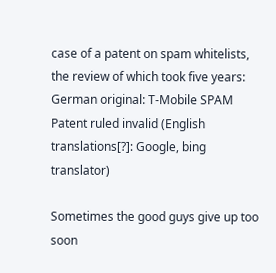case of a patent on spam whitelists, the review of which took five years: German original: T-Mobile SPAM Patent ruled invalid (English translations[?]: Google, bing translator)

Sometimes the good guys give up too soon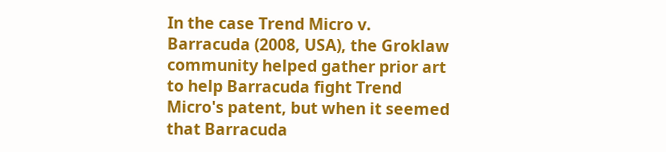In the case Trend Micro v. Barracuda (2008, USA), the Groklaw community helped gather prior art to help Barracuda fight Trend Micro's patent, but when it seemed that Barracuda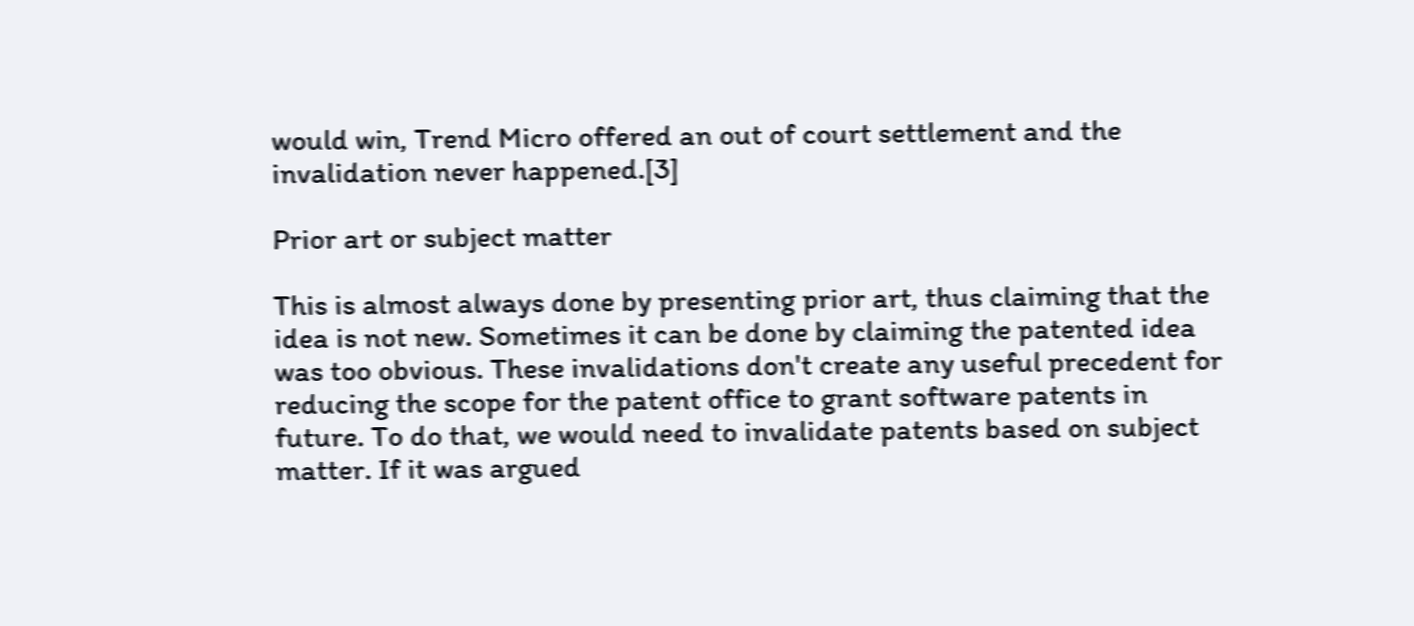would win, Trend Micro offered an out of court settlement and the invalidation never happened.[3]

Prior art or subject matter

This is almost always done by presenting prior art, thus claiming that the idea is not new. Sometimes it can be done by claiming the patented idea was too obvious. These invalidations don't create any useful precedent for reducing the scope for the patent office to grant software patents in future. To do that, we would need to invalidate patents based on subject matter. If it was argued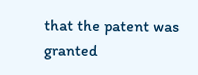that the patent was granted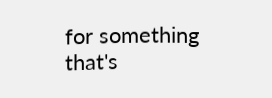for something that's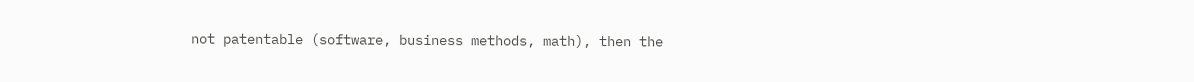not patentable (software, business methods, math), then the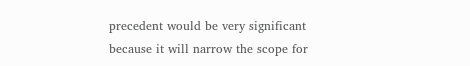precedent would be very significant because it will narrow the scope for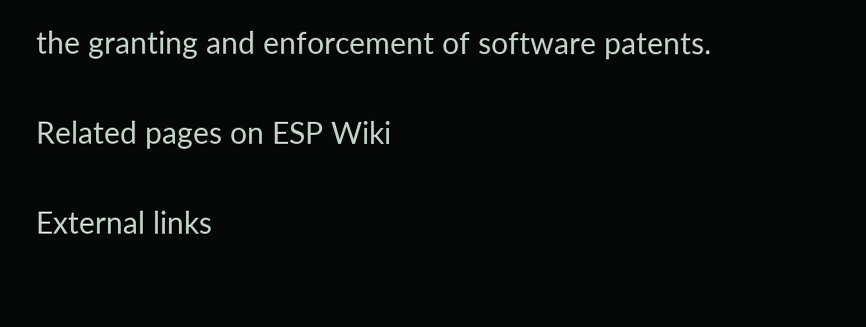the granting and enforcement of software patents.

Related pages on ESP Wiki

External links